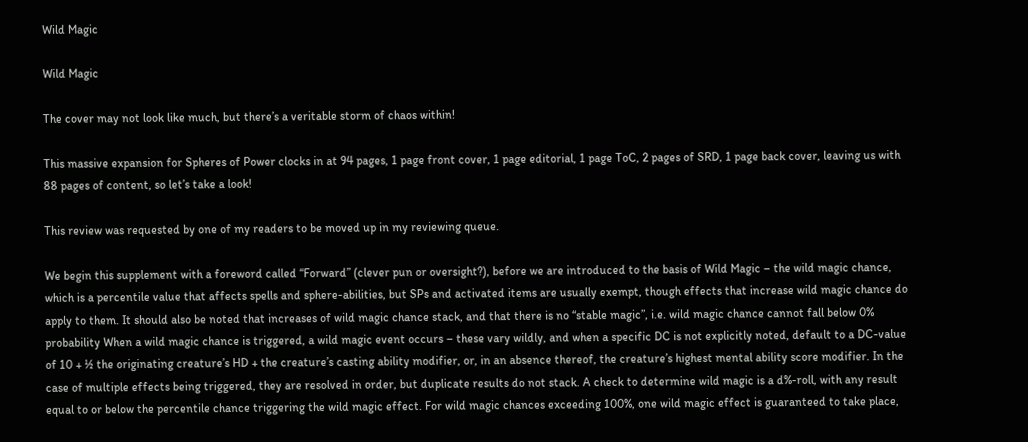Wild Magic

Wild Magic

The cover may not look like much, but there’s a veritable storm of chaos within!

This massive expansion for Spheres of Power clocks in at 94 pages, 1 page front cover, 1 page editorial, 1 page ToC, 2 pages of SRD, 1 page back cover, leaving us with 88 pages of content, so let’s take a look!

This review was requested by one of my readers to be moved up in my reviewing queue.

We begin this supplement with a foreword called “Forward” (clever pun or oversight?), before we are introduced to the basis of Wild Magic – the wild magic chance, which is a percentile value that affects spells and sphere-abilities, but SPs and activated items are usually exempt, though effects that increase wild magic chance do apply to them. It should also be noted that increases of wild magic chance stack, and that there is no “stable magic”, i.e. wild magic chance cannot fall below 0% probability When a wild magic chance is triggered, a wild magic event occurs – these vary wildly, and when a specific DC is not explicitly noted, default to a DC-value of 10 + ½ the originating creature’s HD + the creature’s casting ability modifier, or, in an absence thereof, the creature’s highest mental ability score modifier. In the case of multiple effects being triggered, they are resolved in order, but duplicate results do not stack. A check to determine wild magic is a d%-roll, with any result equal to or below the percentile chance triggering the wild magic effect. For wild magic chances exceeding 100%, one wild magic effect is guaranteed to take place,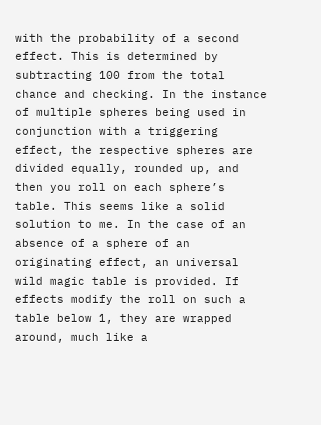with the probability of a second effect. This is determined by subtracting 100 from the total chance and checking. In the instance of multiple spheres being used in conjunction with a triggering effect, the respective spheres are divided equally, rounded up, and then you roll on each sphere’s table. This seems like a solid solution to me. In the case of an absence of a sphere of an originating effect, an universal wild magic table is provided. If effects modify the roll on such a table below 1, they are wrapped around, much like a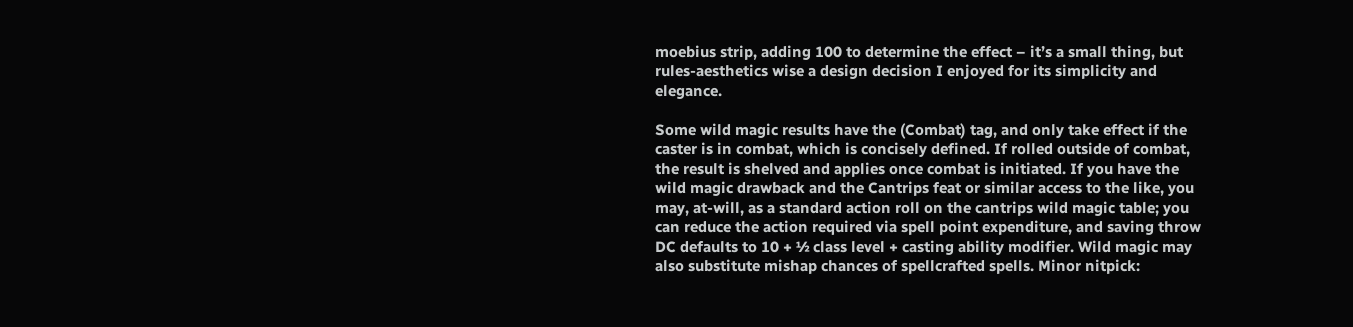moebius strip, adding 100 to determine the effect – it’s a small thing, but rules-aesthetics wise a design decision I enjoyed for its simplicity and elegance.

Some wild magic results have the (Combat) tag, and only take effect if the caster is in combat, which is concisely defined. If rolled outside of combat, the result is shelved and applies once combat is initiated. If you have the wild magic drawback and the Cantrips feat or similar access to the like, you may, at-will, as a standard action roll on the cantrips wild magic table; you can reduce the action required via spell point expenditure, and saving throw DC defaults to 10 + ½ class level + casting ability modifier. Wild magic may also substitute mishap chances of spellcrafted spells. Minor nitpick: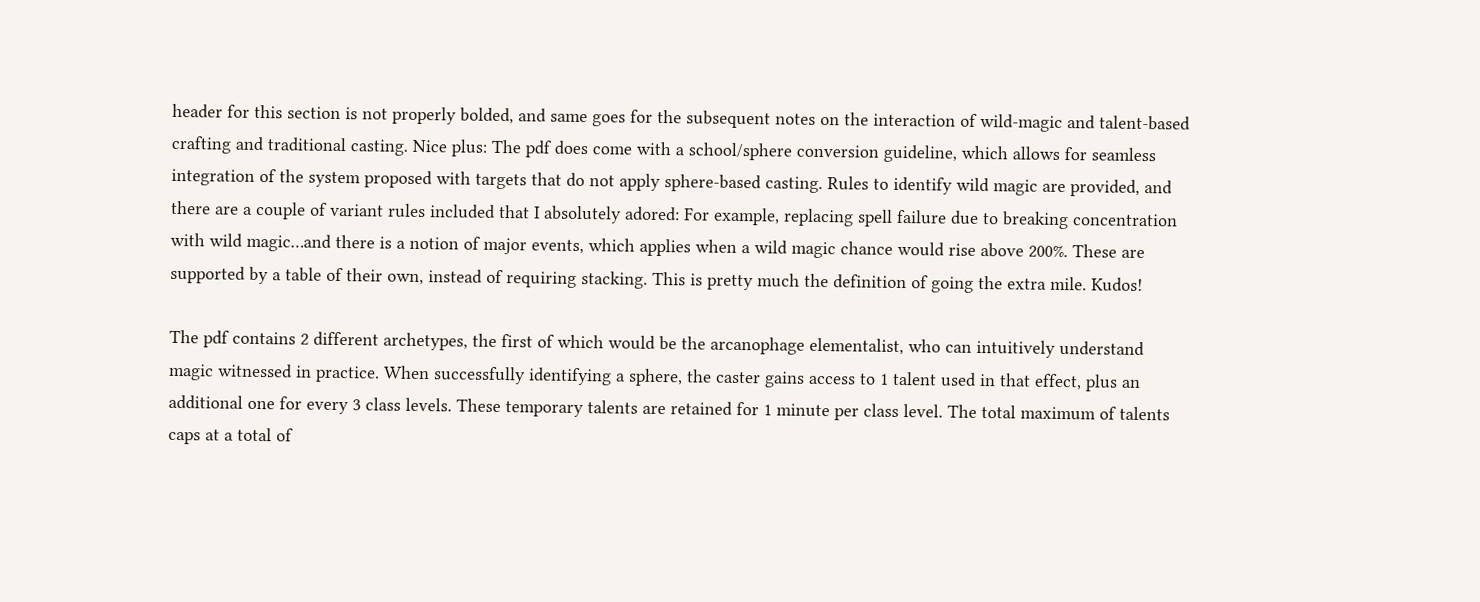header for this section is not properly bolded, and same goes for the subsequent notes on the interaction of wild-magic and talent-based crafting and traditional casting. Nice plus: The pdf does come with a school/sphere conversion guideline, which allows for seamless integration of the system proposed with targets that do not apply sphere-based casting. Rules to identify wild magic are provided, and there are a couple of variant rules included that I absolutely adored: For example, replacing spell failure due to breaking concentration with wild magic…and there is a notion of major events, which applies when a wild magic chance would rise above 200%. These are supported by a table of their own, instead of requiring stacking. This is pretty much the definition of going the extra mile. Kudos!

The pdf contains 2 different archetypes, the first of which would be the arcanophage elementalist, who can intuitively understand magic witnessed in practice. When successfully identifying a sphere, the caster gains access to 1 talent used in that effect, plus an additional one for every 3 class levels. These temporary talents are retained for 1 minute per class level. The total maximum of talents caps at a total of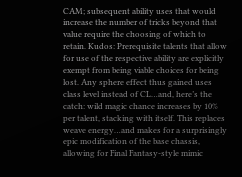CAM; subsequent ability uses that would increase the number of tricks beyond that value require the choosing of which to retain. Kudos: Prerequisite talents that allow for use of the respective ability are explicitly exempt from being viable choices for being lost. Any sphere effect thus gained uses class level instead of CL…and, here’s the catch: wild magic chance increases by 10% per talent, stacking with itself. This replaces weave energy…and makes for a surprisingly epic modification of the base chassis, allowing for Final Fantasy-style mimic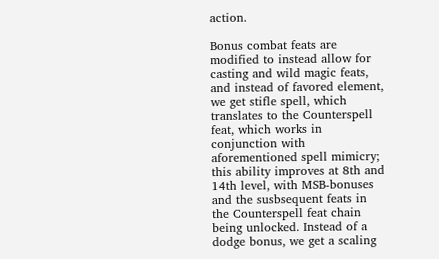action.

Bonus combat feats are modified to instead allow for casting and wild magic feats, and instead of favored element, we get stifle spell, which translates to the Counterspell feat, which works in conjunction with aforementioned spell mimicry; this ability improves at 8th and 14th level, with MSB-bonuses and the susbsequent feats in the Counterspell feat chain being unlocked. Instead of a dodge bonus, we get a scaling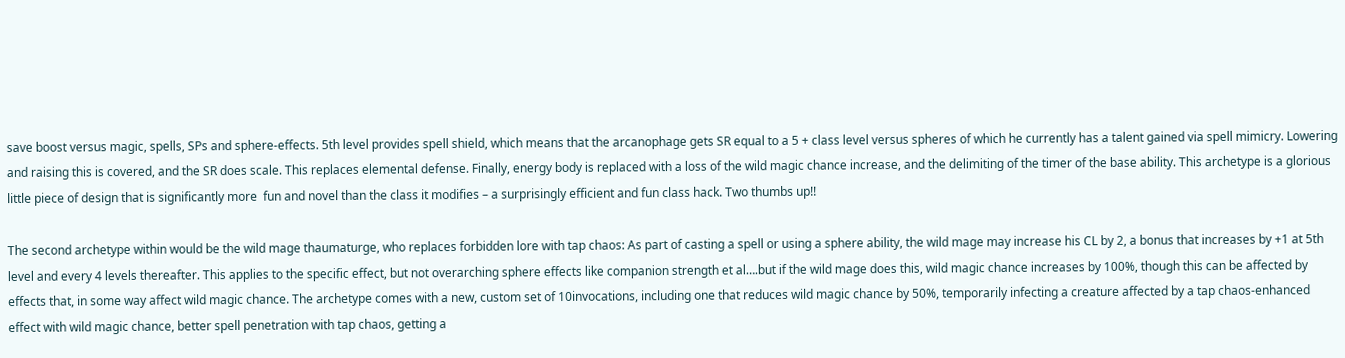save boost versus magic, spells, SPs and sphere-effects. 5th level provides spell shield, which means that the arcanophage gets SR equal to a 5 + class level versus spheres of which he currently has a talent gained via spell mimicry. Lowering and raising this is covered, and the SR does scale. This replaces elemental defense. Finally, energy body is replaced with a loss of the wild magic chance increase, and the delimiting of the timer of the base ability. This archetype is a glorious little piece of design that is significantly more  fun and novel than the class it modifies – a surprisingly efficient and fun class hack. Two thumbs up!!

The second archetype within would be the wild mage thaumaturge, who replaces forbidden lore with tap chaos: As part of casting a spell or using a sphere ability, the wild mage may increase his CL by 2, a bonus that increases by +1 at 5th level and every 4 levels thereafter. This applies to the specific effect, but not overarching sphere effects like companion strength et al….but if the wild mage does this, wild magic chance increases by 100%, though this can be affected by effects that, in some way affect wild magic chance. The archetype comes with a new, custom set of 10invocations, including one that reduces wild magic chance by 50%, temporarily infecting a creature affected by a tap chaos-enhanced effect with wild magic chance, better spell penetration with tap chaos, getting a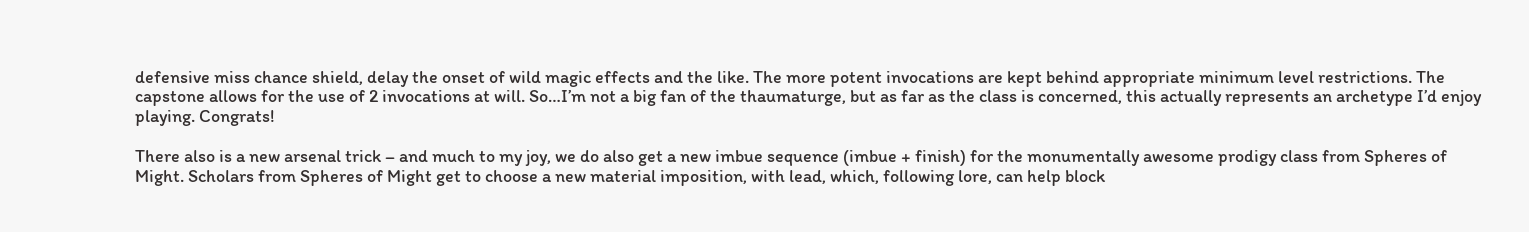defensive miss chance shield, delay the onset of wild magic effects and the like. The more potent invocations are kept behind appropriate minimum level restrictions. The capstone allows for the use of 2 invocations at will. So…I’m not a big fan of the thaumaturge, but as far as the class is concerned, this actually represents an archetype I’d enjoy playing. Congrats!

There also is a new arsenal trick – and much to my joy, we do also get a new imbue sequence (imbue + finish) for the monumentally awesome prodigy class from Spheres of Might. Scholars from Spheres of Might get to choose a new material imposition, with lead, which, following lore, can help block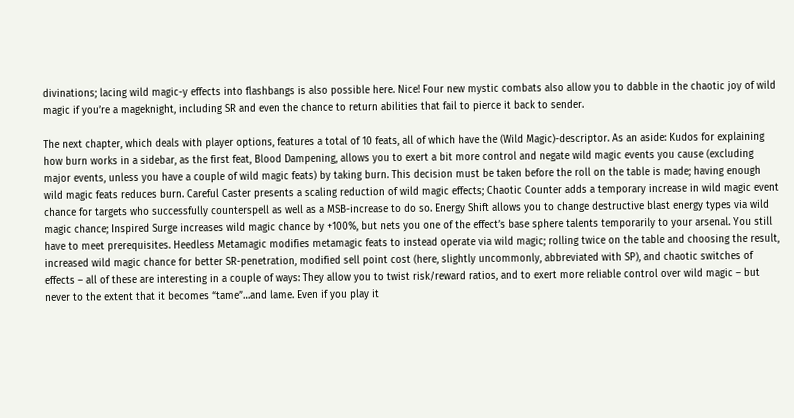divinations; lacing wild magic-y effects into flashbangs is also possible here. Nice! Four new mystic combats also allow you to dabble in the chaotic joy of wild magic if you’re a mageknight, including SR and even the chance to return abilities that fail to pierce it back to sender.

The next chapter, which deals with player options, features a total of 10 feats, all of which have the (Wild Magic)-descriptor. As an aside: Kudos for explaining how burn works in a sidebar, as the first feat, Blood Dampening, allows you to exert a bit more control and negate wild magic events you cause (excluding major events, unless you have a couple of wild magic feats) by taking burn. This decision must be taken before the roll on the table is made; having enough wild magic feats reduces burn. Careful Caster presents a scaling reduction of wild magic effects; Chaotic Counter adds a temporary increase in wild magic event chance for targets who successfully counterspell as well as a MSB-increase to do so. Energy Shift allows you to change destructive blast energy types via wild magic chance; Inspired Surge increases wild magic chance by +100%, but nets you one of the effect’s base sphere talents temporarily to your arsenal. You still have to meet prerequisites. Heedless Metamagic modifies metamagic feats to instead operate via wild magic; rolling twice on the table and choosing the result, increased wild magic chance for better SR-penetration, modified sell point cost (here, slightly uncommonly, abbreviated with SP), and chaotic switches of effects – all of these are interesting in a couple of ways: They allow you to twist risk/reward ratios, and to exert more reliable control over wild magic – but never to the extent that it becomes “tame”…and lame. Even if you play it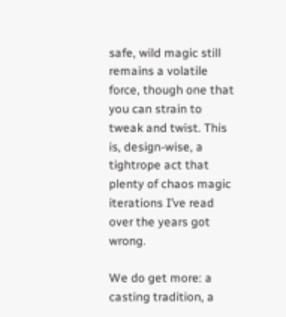safe, wild magic still remains a volatile force, though one that you can strain to tweak and twist. This is, design-wise, a tightrope act that plenty of chaos magic iterations I’ve read over the years got wrong.

We do get more: a casting tradition, a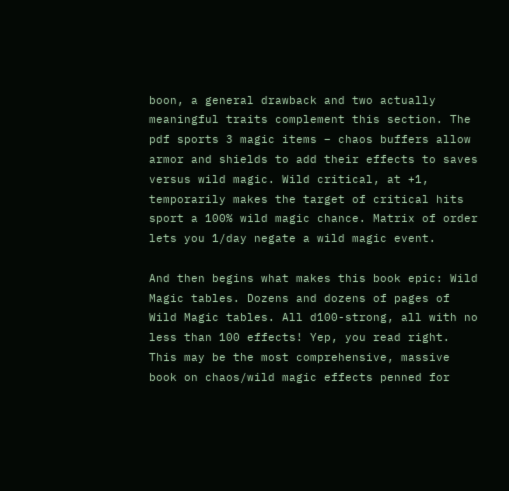boon, a general drawback and two actually meaningful traits complement this section. The pdf sports 3 magic items – chaos buffers allow armor and shields to add their effects to saves versus wild magic. Wild critical, at +1, temporarily makes the target of critical hits sport a 100% wild magic chance. Matrix of order lets you 1/day negate a wild magic event.

And then begins what makes this book epic: Wild Magic tables. Dozens and dozens of pages of Wild Magic tables. All d100-strong, all with no less than 100 effects! Yep, you read right. This may be the most comprehensive, massive book on chaos/wild magic effects penned for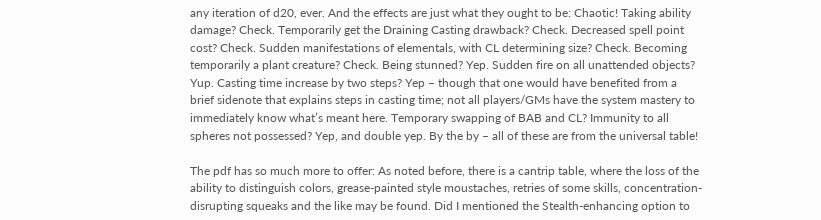any iteration of d20, ever. And the effects are just what they ought to be: Chaotic! Taking ability damage? Check. Temporarily get the Draining Casting drawback? Check. Decreased spell point cost? Check. Sudden manifestations of elementals, with CL determining size? Check. Becoming temporarily a plant creature? Check. Being stunned? Yep. Sudden fire on all unattended objects? Yup. Casting time increase by two steps? Yep – though that one would have benefited from a brief sidenote that explains steps in casting time; not all players/GMs have the system mastery to immediately know what’s meant here. Temporary swapping of BAB and CL? Immunity to all spheres not possessed? Yep, and double yep. By the by – all of these are from the universal table!

The pdf has so much more to offer: As noted before, there is a cantrip table, where the loss of the ability to distinguish colors, grease-painted style moustaches, retries of some skills, concentration-disrupting squeaks and the like may be found. Did I mentioned the Stealth-enhancing option to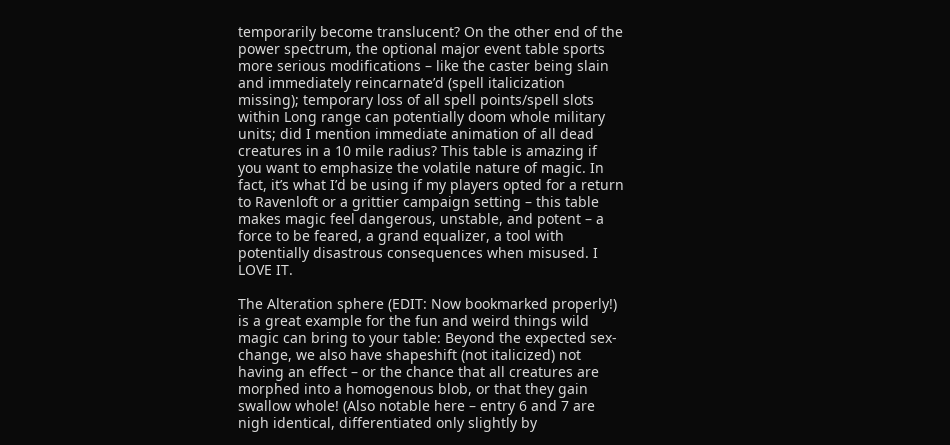temporarily become translucent? On the other end of the power spectrum, the optional major event table sports more serious modifications – like the caster being slain and immediately reincarnate’d (spell italicization missing); temporary loss of all spell points/spell slots within Long range can potentially doom whole military units; did I mention immediate animation of all dead creatures in a 10 mile radius? This table is amazing if you want to emphasize the volatile nature of magic. In fact, it’s what I’d be using if my players opted for a return to Ravenloft or a grittier campaign setting – this table makes magic feel dangerous, unstable, and potent – a force to be feared, a grand equalizer, a tool with potentially disastrous consequences when misused. I LOVE IT.

The Alteration sphere (EDIT: Now bookmarked properly!) is a great example for the fun and weird things wild magic can bring to your table: Beyond the expected sex-change, we also have shapeshift (not italicized) not having an effect – or the chance that all creatures are morphed into a homogenous blob, or that they gain swallow whole! (Also notable here – entry 6 and 7 are nigh identical, differentiated only slightly by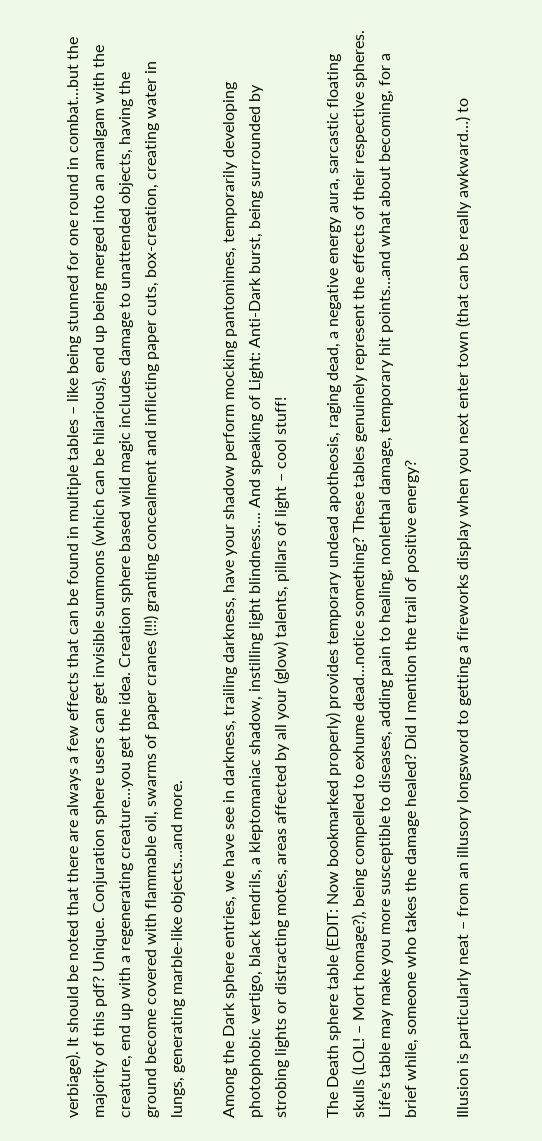verbiage). It should be noted that there are always a few effects that can be found in multiple tables – like being stunned for one round in combat…but the majority of this pdf? Unique. Conjuration sphere users can get invisible summons (which can be hilarious), end up being merged into an amalgam with the creature, end up with a regenerating creature…you get the idea. Creation sphere based wild magic includes damage to unattended objects, having the ground become covered with flammable oil, swarms of paper cranes (!!!) granting concealment and inflicting paper cuts, box-creation, creating water in lungs, generating marble-like objects…and more.

Among the Dark sphere entries, we have see in darkness, trailing darkness, have your shadow perform mocking pantomimes, temporarily developing photophobic vertigo, black tendrils, a kleptomaniac shadow, instilling light blindness…. And speaking of Light: Anti-Dark burst, being surrounded by strobing lights or distracting motes, areas affected by all your (glow) talents, pillars of light – cool stuff!

The Death sphere table (EDIT: Now bookmarked properly) provides temporary undead apotheosis, raging dead, a negative energy aura, sarcastic floating skulls (LOL! – Mort homage?), being compelled to exhume dead…notice something? These tables genuinely represent the effects of their respective spheres. Life’s table may make you more susceptible to diseases, adding pain to healing, nonlethal damage, temporary hit points…and what about becoming, for a brief while, someone who takes the damage healed? Did I mention the trail of positive energy?

Illusion is particularly neat – from an illusory longsword to getting a fireworks display when you next enter town (that can be really awkward…) to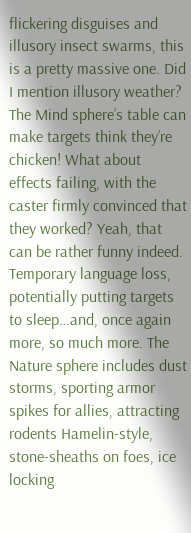flickering disguises and illusory insect swarms, this is a pretty massive one. Did I mention illusory weather? The Mind sphere’s table can make targets think they’re chicken! What about effects failing, with the caster firmly convinced that they worked? Yeah, that can be rather funny indeed. Temporary language loss, potentially putting targets to sleep…and, once again more, so much more. The Nature sphere includes dust storms, sporting armor spikes for allies, attracting rodents Hamelin-style, stone-sheaths on foes, ice locking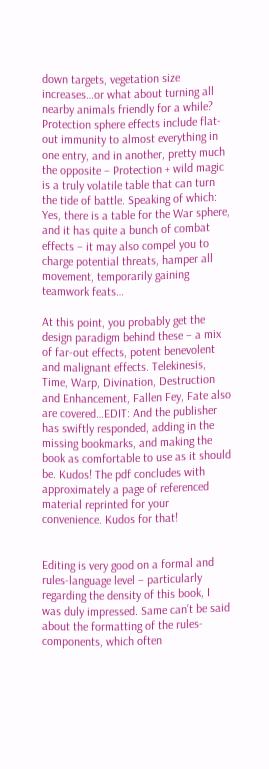down targets, vegetation size increases…or what about turning all nearby animals friendly for a while? Protection sphere effects include flat-out immunity to almost everything in one entry, and in another, pretty much the opposite – Protection + wild magic is a truly volatile table that can turn the tide of battle. Speaking of which: Yes, there is a table for the War sphere, and it has quite a bunch of combat effects – it may also compel you to charge potential threats, hamper all movement, temporarily gaining teamwork feats…

At this point, you probably get the design paradigm behind these – a mix of far-out effects, potent benevolent and malignant effects. Telekinesis, Time, Warp, Divination, Destruction and Enhancement, Fallen Fey, Fate also are covered…EDIT: And the publisher has swiftly responded, adding in the missing bookmarks, and making the book as comfortable to use as it should be. Kudos! The pdf concludes with approximately a page of referenced material reprinted for your convenience. Kudos for that!


Editing is very good on a formal and rules-language level – particularly regarding the density of this book, I was duly impressed. Same can’t be said about the formatting of the rules-components, which often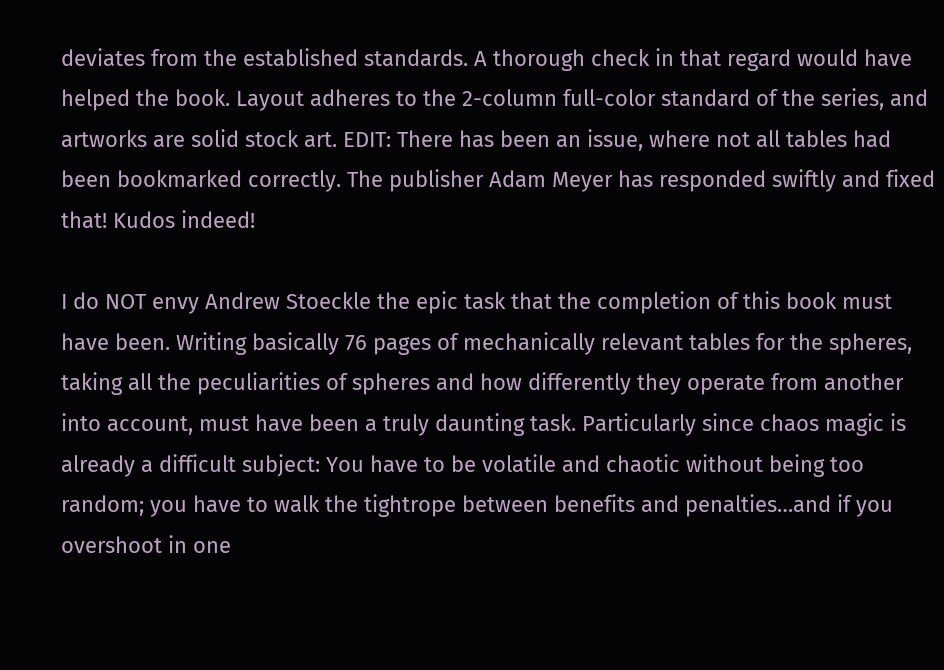deviates from the established standards. A thorough check in that regard would have helped the book. Layout adheres to the 2-column full-color standard of the series, and artworks are solid stock art. EDIT: There has been an issue, where not all tables had been bookmarked correctly. The publisher Adam Meyer has responded swiftly and fixed that! Kudos indeed!

I do NOT envy Andrew Stoeckle the epic task that the completion of this book must have been. Writing basically 76 pages of mechanically relevant tables for the spheres, taking all the peculiarities of spheres and how differently they operate from another into account, must have been a truly daunting task. Particularly since chaos magic is already a difficult subject: You have to be volatile and chaotic without being too random; you have to walk the tightrope between benefits and penalties…and if you overshoot in one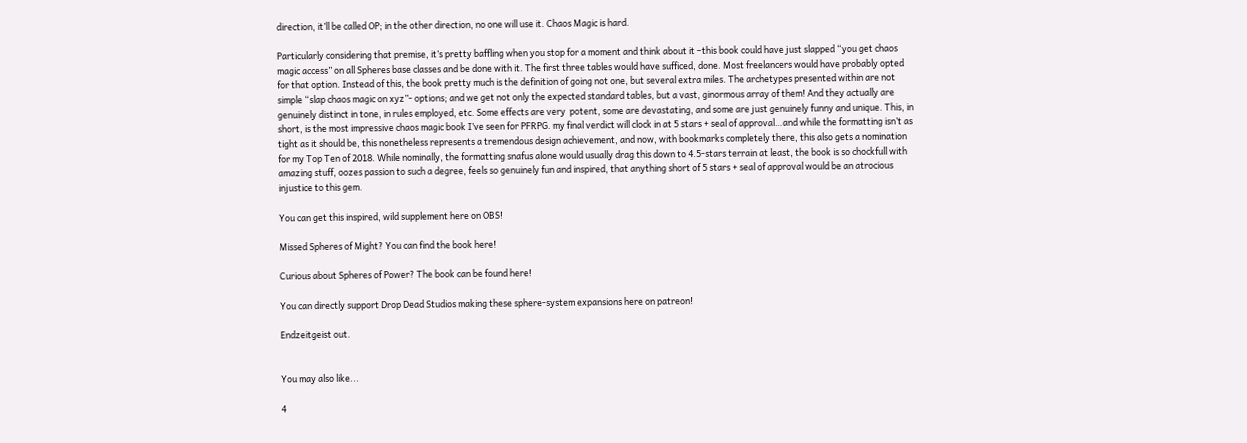direction, it’ll be called OP; in the other direction, no one will use it. Chaos Magic is hard.

Particularly considering that premise, it’s pretty baffling when you stop for a moment and think about it –this book could have just slapped “you get chaos magic access” on all Spheres base classes and be done with it. The first three tables would have sufficed, done. Most freelancers would have probably opted for that option. Instead of this, the book pretty much is the definition of going not one, but several extra miles. The archetypes presented within are not simple “slap chaos magic on xyz”- options; and we get not only the expected standard tables, but a vast, ginormous array of them! And they actually are genuinely distinct in tone, in rules employed, etc. Some effects are very  potent, some are devastating, and some are just genuinely funny and unique. This, in short, is the most impressive chaos magic book I’ve seen for PFRPG. my final verdict will clock in at 5 stars + seal of approval…and while the formatting isn’t as tight as it should be, this nonetheless represents a tremendous design achievement, and now, with bookmarks completely there, this also gets a nomination for my Top Ten of 2018. While nominally, the formatting snafus alone would usually drag this down to 4.5-stars terrain at least, the book is so chockfull with amazing stuff, oozes passion to such a degree, feels so genuinely fun and inspired, that anything short of 5 stars + seal of approval would be an atrocious injustice to this gem.

You can get this inspired, wild supplement here on OBS!

Missed Spheres of Might? You can find the book here!

Curious about Spheres of Power? The book can be found here!

You can directly support Drop Dead Studios making these sphere-system expansions here on patreon!

Endzeitgeist out.


You may also like...

4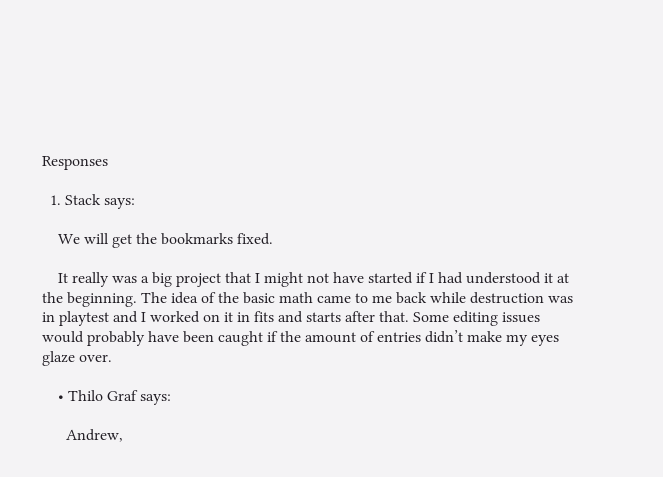Responses

  1. Stack says:

    We will get the bookmarks fixed.

    It really was a big project that I might not have started if I had understood it at the beginning. The idea of the basic math came to me back while destruction was in playtest and I worked on it in fits and starts after that. Some editing issues would probably have been caught if the amount of entries didn’t make my eyes glaze over.

    • Thilo Graf says:

      Andrew,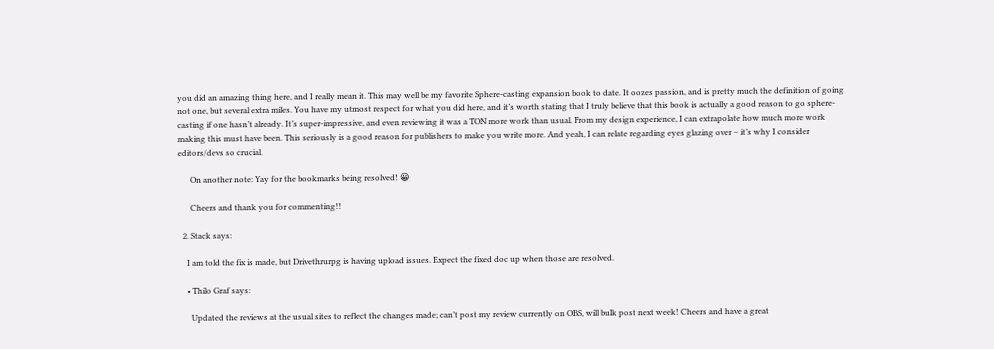you did an amazing thing here, and I really mean it. This may well be my favorite Sphere-casting expansion book to date. It oozes passion, and is pretty much the definition of going not one, but several extra miles. You have my utmost respect for what you did here, and it’s worth stating that I truly believe that this book is actually a good reason to go sphere-casting if one hasn’t already. It’s super-impressive, and even reviewing it was a TON more work than usual. From my design experience, I can extrapolate how much more work making this must have been. This seriously is a good reason for publishers to make you write more. And yeah, I can relate regarding eyes glazing over – it’s why I consider editors/devs so crucial.

      On another note: Yay for the bookmarks being resolved! 😀

      Cheers and thank you for commenting!!

  2. Stack says:

    I am told the fix is made, but Drivethrurpg is having upload issues. Expect the fixed doc up when those are resolved.

    • Thilo Graf says:

      Updated the reviews at the usual sites to reflect the changes made; can’t post my review currently on OBS, will bulk post next week! Cheers and have a great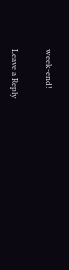week-end!

Leave a Reply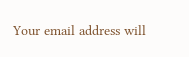Your email address will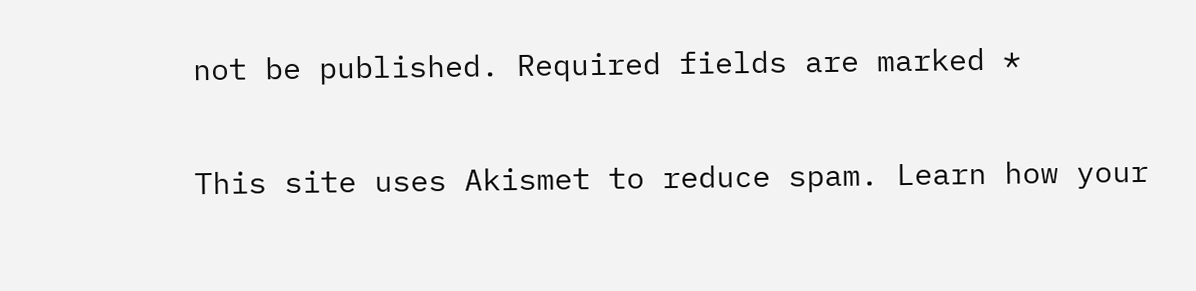not be published. Required fields are marked *

This site uses Akismet to reduce spam. Learn how your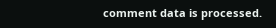comment data is processed.